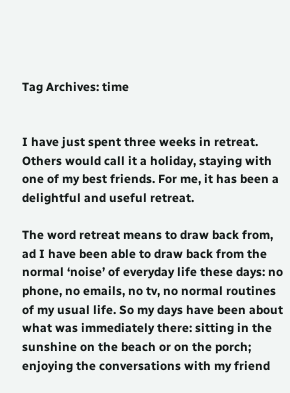Tag Archives: time


I have just spent three weeks in retreat. Others would call it a holiday, staying with one of my best friends. For me, it has been a delightful and useful retreat.

The word retreat means to draw back from, ad I have been able to draw back from the normal ‘noise’ of everyday life these days: no phone, no emails, no tv, no normal routines of my usual life. So my days have been about what was immediately there: sitting in the sunshine on the beach or on the porch; enjoying the conversations with my friend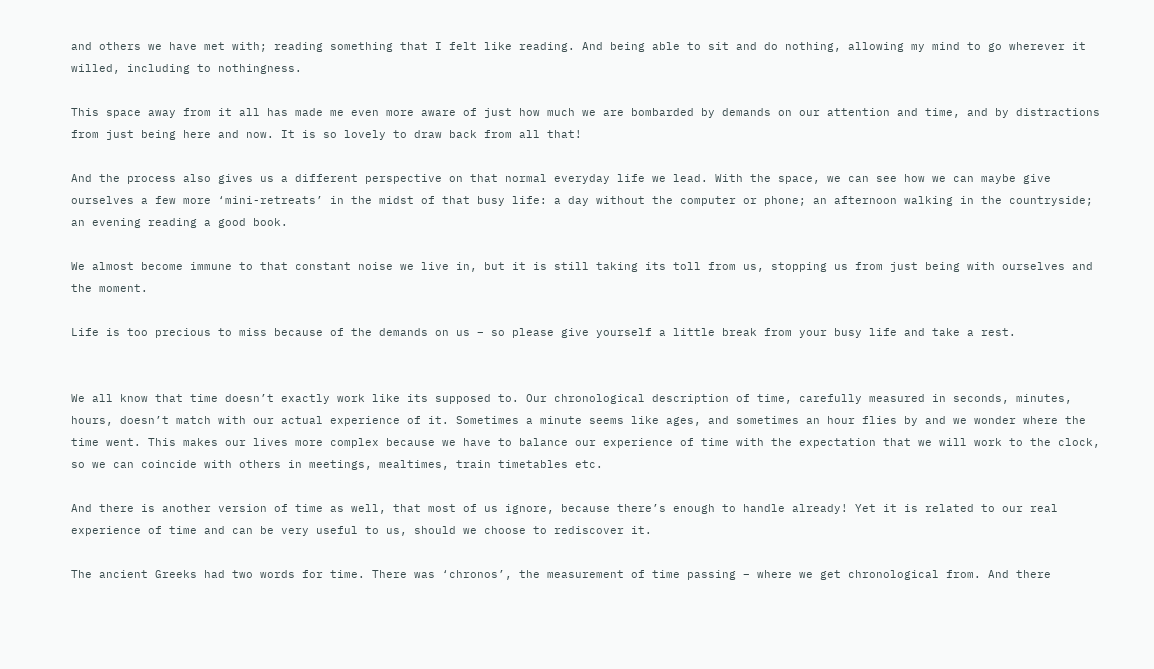and others we have met with; reading something that I felt like reading. And being able to sit and do nothing, allowing my mind to go wherever it willed, including to nothingness.

This space away from it all has made me even more aware of just how much we are bombarded by demands on our attention and time, and by distractions from just being here and now. It is so lovely to draw back from all that!

And the process also gives us a different perspective on that normal everyday life we lead. With the space, we can see how we can maybe give ourselves a few more ‘mini-retreats’ in the midst of that busy life: a day without the computer or phone; an afternoon walking in the countryside; an evening reading a good book.

We almost become immune to that constant noise we live in, but it is still taking its toll from us, stopping us from just being with ourselves and the moment.

Life is too precious to miss because of the demands on us – so please give yourself a little break from your busy life and take a rest.


We all know that time doesn’t exactly work like its supposed to. Our chronological description of time, carefully measured in seconds, minutes, hours, doesn’t match with our actual experience of it. Sometimes a minute seems like ages, and sometimes an hour flies by and we wonder where the time went. This makes our lives more complex because we have to balance our experience of time with the expectation that we will work to the clock, so we can coincide with others in meetings, mealtimes, train timetables etc.

And there is another version of time as well, that most of us ignore, because there’s enough to handle already! Yet it is related to our real experience of time and can be very useful to us, should we choose to rediscover it.

The ancient Greeks had two words for time. There was ‘chronos’, the measurement of time passing – where we get chronological from. And there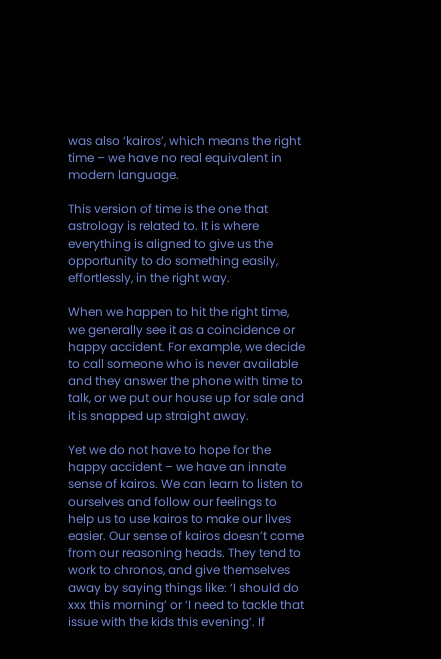was also ‘kairos’, which means the right time – we have no real equivalent in modern language.

This version of time is the one that astrology is related to. It is where everything is aligned to give us the opportunity to do something easily, effortlessly, in the right way.

When we happen to hit the right time, we generally see it as a coincidence or happy accident. For example, we decide to call someone who is never available and they answer the phone with time to talk, or we put our house up for sale and it is snapped up straight away.

Yet we do not have to hope for the happy accident – we have an innate sense of kairos. We can learn to listen to ourselves and follow our feelings to help us to use kairos to make our lives easier. Our sense of kairos doesn’t come from our reasoning heads. They tend to work to chronos, and give themselves away by saying things like: ‘I should do xxx this morning’ or ‘I need to tackle that issue with the kids this evening’. If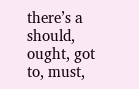there’s a should, ought, got to, must,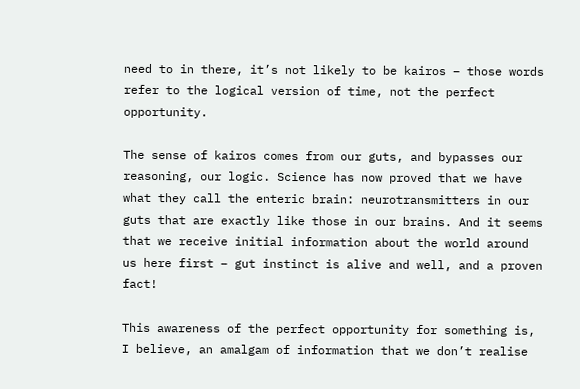need to in there, it’s not likely to be kairos – those words refer to the logical version of time, not the perfect opportunity.

The sense of kairos comes from our guts, and bypasses our reasoning, our logic. Science has now proved that we have what they call the enteric brain: neurotransmitters in our guts that are exactly like those in our brains. And it seems that we receive initial information about the world around us here first – gut instinct is alive and well, and a proven fact!

This awareness of the perfect opportunity for something is, I believe, an amalgam of information that we don’t realise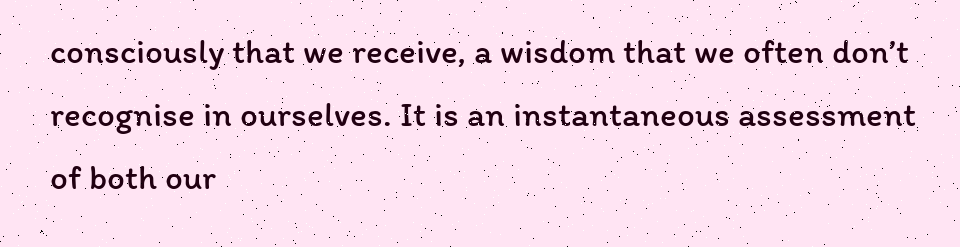consciously that we receive, a wisdom that we often don’t recognise in ourselves. It is an instantaneous assessment of both our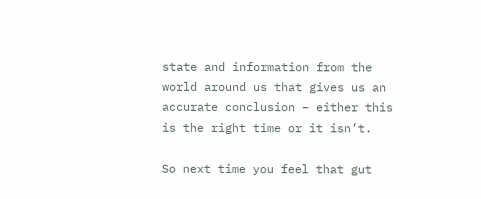state and information from the world around us that gives us an accurate conclusion – either this is the right time or it isn’t.

So next time you feel that gut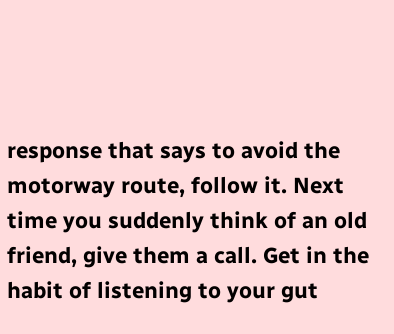response that says to avoid the motorway route, follow it. Next time you suddenly think of an old friend, give them a call. Get in the habit of listening to your gut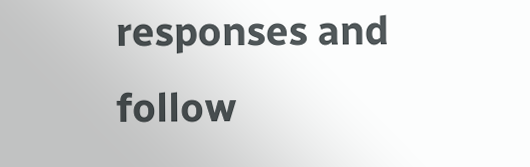responses and follow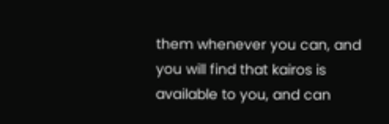them whenever you can, and you will find that kairos is available to you, and can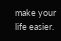make your life easier.